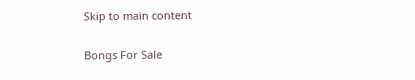Skip to main content

Bongs For Sale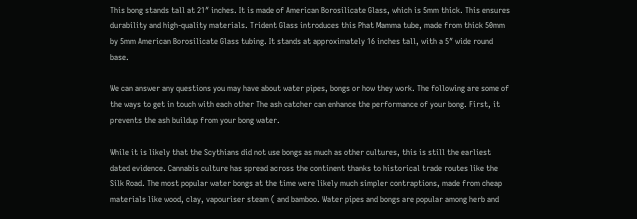This bong stands tall at 21″ inches. It is made of American Borosilicate Glass, which is 5mm thick. This ensures durability and high-quality materials. Trident Glass introduces this Phat Mamma tube, made from thick 50mm by 5mm American Borosilicate Glass tubing. It stands at approximately 16 inches tall, with a 5″ wide round base.

We can answer any questions you may have about water pipes, bongs or how they work. The following are some of the ways to get in touch with each other The ash catcher can enhance the performance of your bong. First, it prevents the ash buildup from your bong water.

While it is likely that the Scythians did not use bongs as much as other cultures, this is still the earliest dated evidence. Cannabis culture has spread across the continent thanks to historical trade routes like the Silk Road. The most popular water bongs at the time were likely much simpler contraptions, made from cheap materials like wood, clay, vapouriser steam ( and bamboo. Water pipes and bongs are popular among herb and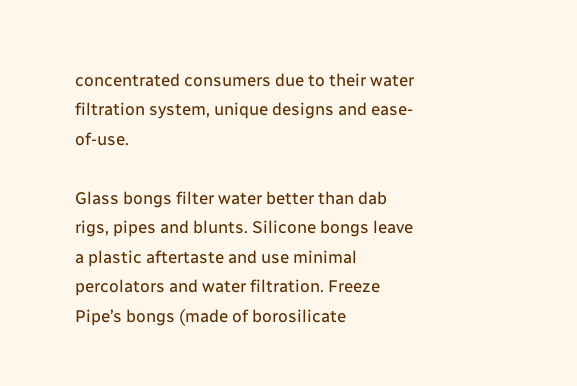concentrated consumers due to their water filtration system, unique designs and ease-of-use.

Glass bongs filter water better than dab rigs, pipes and blunts. Silicone bongs leave a plastic aftertaste and use minimal percolators and water filtration. Freeze Pipe’s bongs (made of borosilicate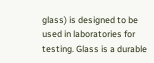glass) is designed to be used in laboratories for testing. Glass is a durable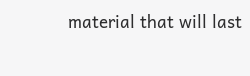material that will last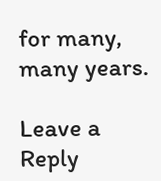for many, many years.

Leave a Reply